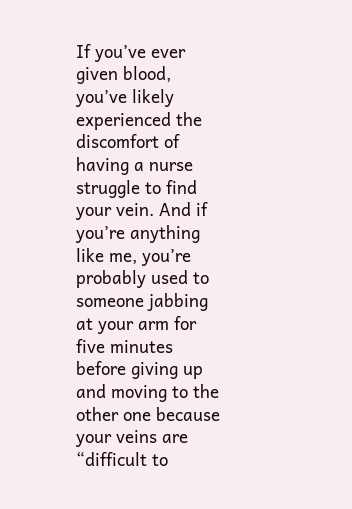If you’ve ever given blood, you’ve likely experienced the discomfort of having a nurse struggle to find your vein. And if you’re anything like me, you’re probably used to someone jabbing at your arm for five minutes before giving up and moving to the other one because your veins are “difficult to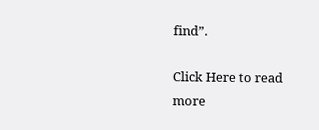find”.

Click Here to read more